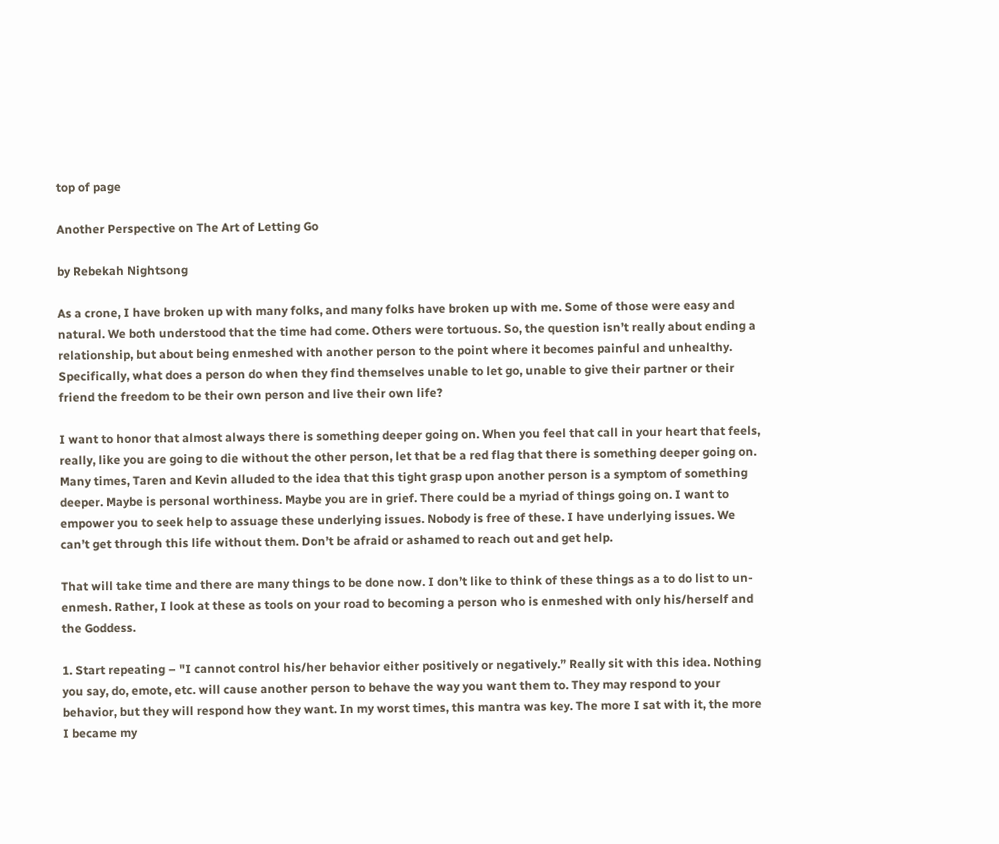top of page

Another Perspective on The Art of Letting Go

by Rebekah Nightsong

As a crone, I have broken up with many folks, and many folks have broken up with me. Some of those were easy and natural. We both understood that the time had come. Others were tortuous. So, the question isn’t really about ending a relationship, but about being enmeshed with another person to the point where it becomes painful and unhealthy. Specifically, what does a person do when they find themselves unable to let go, unable to give their partner or their friend the freedom to be their own person and live their own life?

I want to honor that almost always there is something deeper going on. When you feel that call in your heart that feels, really, like you are going to die without the other person, let that be a red flag that there is something deeper going on. Many times, Taren and Kevin alluded to the idea that this tight grasp upon another person is a symptom of something deeper. Maybe is personal worthiness. Maybe you are in grief. There could be a myriad of things going on. I want to empower you to seek help to assuage these underlying issues. Nobody is free of these. I have underlying issues. We can’t get through this life without them. Don’t be afraid or ashamed to reach out and get help.

That will take time and there are many things to be done now. I don’t like to think of these things as a to do list to un-enmesh. Rather, I look at these as tools on your road to becoming a person who is enmeshed with only his/herself and the Goddess.

1. Start repeating – "I cannot control his/her behavior either positively or negatively.” Really sit with this idea. Nothing you say, do, emote, etc. will cause another person to behave the way you want them to. They may respond to your behavior, but they will respond how they want. In my worst times, this mantra was key. The more I sat with it, the more I became my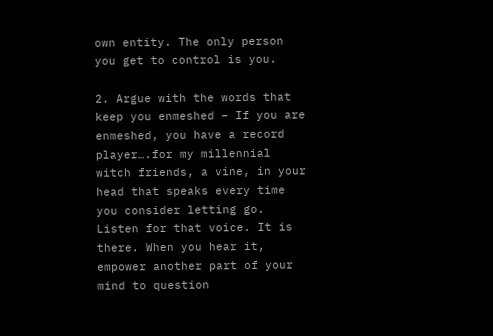own entity. The only person you get to control is you.

2. Argue with the words that keep you enmeshed – If you are enmeshed, you have a record player….for my millennial witch friends, a vine, in your head that speaks every time you consider letting go. Listen for that voice. It is there. When you hear it, empower another part of your mind to question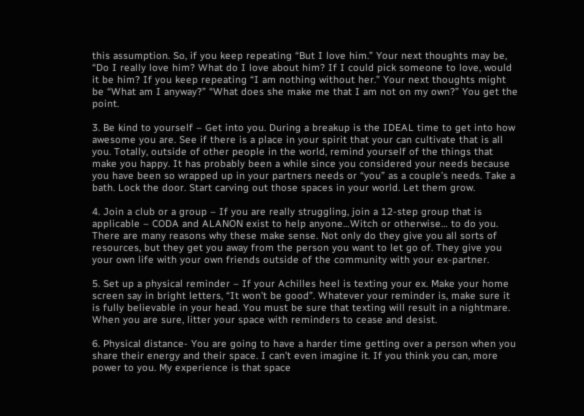this assumption. So, if you keep repeating “But I love him.” Your next thoughts may be, “Do I really love him? What do I love about him? If I could pick someone to love, would it be him? If you keep repeating “I am nothing without her.” Your next thoughts might be “What am I anyway?” “What does she make me that I am not on my own?” You get the point.

3. Be kind to yourself – Get into you. During a breakup is the IDEAL time to get into how awesome you are. See if there is a place in your spirit that your can cultivate that is all you. Totally, outside of other people in the world, remind yourself of the things that make you happy. It has probably been a while since you considered your needs because you have been so wrapped up in your partners needs or “you” as a couple’s needs. Take a bath. Lock the door. Start carving out those spaces in your world. Let them grow.

4. Join a club or a group – If you are really struggling, join a 12-step group that is applicable – CODA and ALANON exist to help anyone…Witch or otherwise… to do you. There are many reasons why these make sense. Not only do they give you all sorts of resources, but they get you away from the person you want to let go of. They give you your own life with your own friends outside of the community with your ex-partner.

5. Set up a physical reminder – If your Achilles heel is texting your ex. Make your home screen say in bright letters, “It won’t be good”. Whatever your reminder is, make sure it is fully believable in your head. You must be sure that texting will result in a nightmare. When you are sure, litter your space with reminders to cease and desist.

6. Physical distance- You are going to have a harder time getting over a person when you share their energy and their space. I can’t even imagine it. If you think you can, more power to you. My experience is that space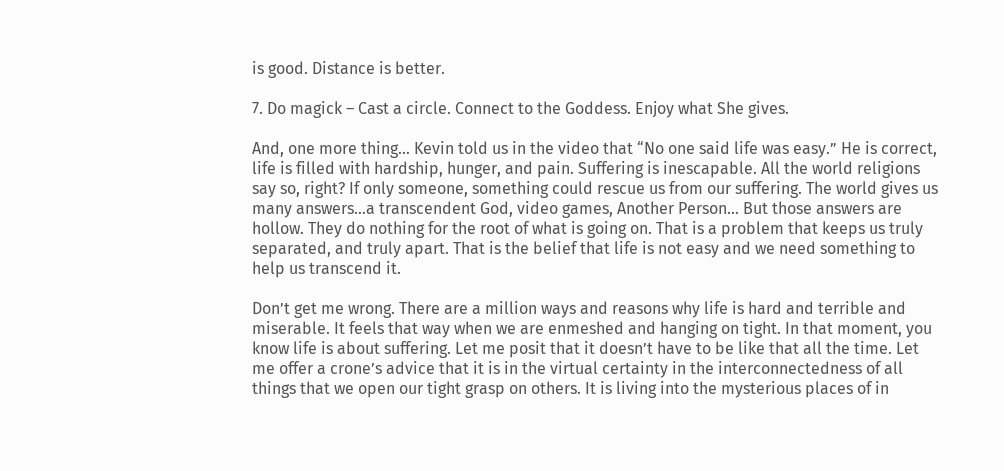is good. Distance is better.

7. Do magick – Cast a circle. Connect to the Goddess. Enjoy what She gives.

And, one more thing… Kevin told us in the video that “No one said life was easy.” He is correct, life is filled with hardship, hunger, and pain. Suffering is inescapable. All the world religions say so, right? If only someone, something could rescue us from our suffering. The world gives us many answers…a transcendent God, video games, Another Person… But those answers are hollow. They do nothing for the root of what is going on. That is a problem that keeps us truly separated, and truly apart. That is the belief that life is not easy and we need something to help us transcend it.

Don’t get me wrong. There are a million ways and reasons why life is hard and terrible and miserable. It feels that way when we are enmeshed and hanging on tight. In that moment, you know life is about suffering. Let me posit that it doesn’t have to be like that all the time. Let me offer a crone’s advice that it is in the virtual certainty in the interconnectedness of all things that we open our tight grasp on others. It is living into the mysterious places of in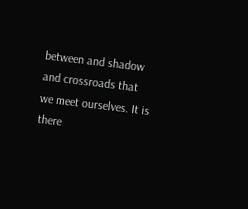between and shadow and crossroads that we meet ourselves. It is there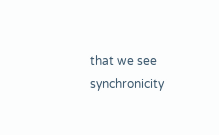that we see synchronicity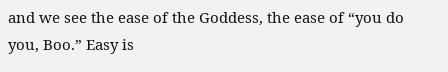and we see the ease of the Goddess, the ease of “you do you, Boo.” Easy is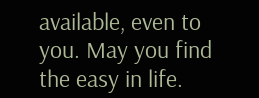available, even to you. May you find the easy in life.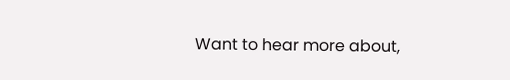Want to hear more about,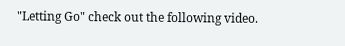"Letting Go" check out the following video.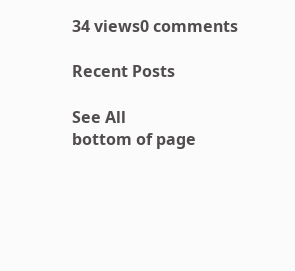34 views0 comments

Recent Posts

See All
bottom of page